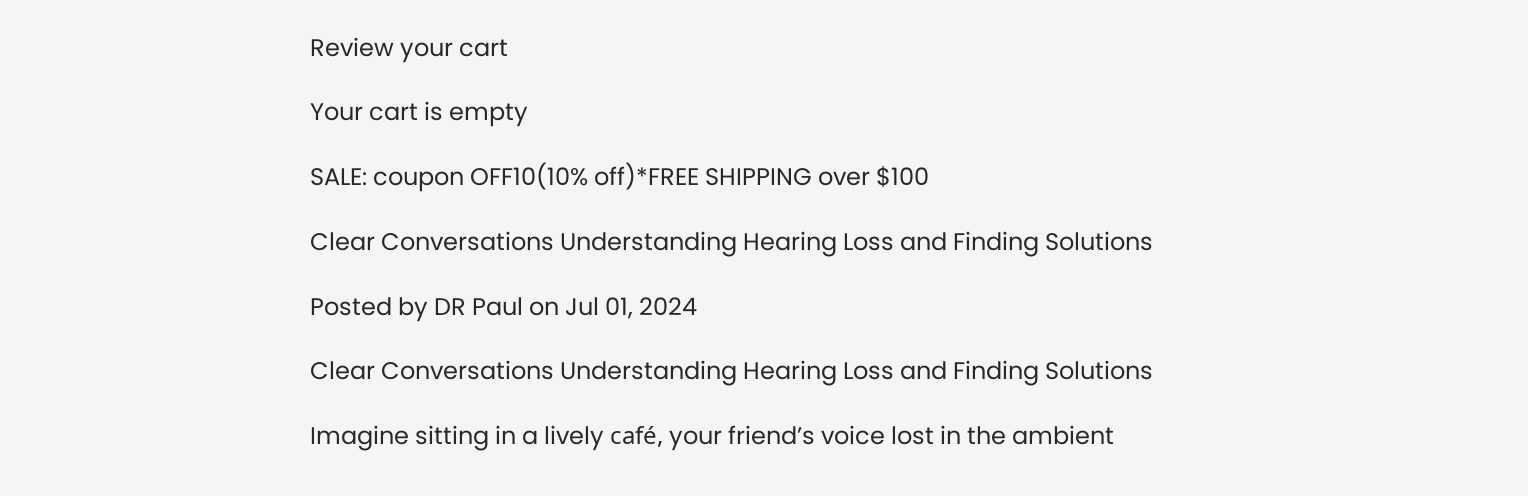Review your cart

Your cart is empty

SALE: coupon OFF10(10% off)*FREE SHIPPING over $100

Clear Conversations Understanding Hearing Loss and Finding Solutions

Posted by DR Paul on Jul 01, 2024

Clear Conversations Understanding Hearing Loss and Finding Solutions

Imagine sitting in a lively café, your friend’s voice lost in the ambient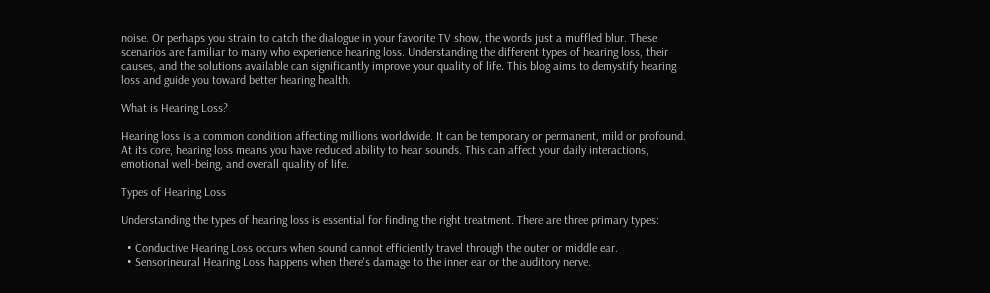noise. Or perhaps you strain to catch the dialogue in your favorite TV show, the words just a muffled blur. These scenarios are familiar to many who experience hearing loss. Understanding the different types of hearing loss, their causes, and the solutions available can significantly improve your quality of life. This blog aims to demystify hearing loss and guide you toward better hearing health.

What is Hearing Loss?

Hearing loss is a common condition affecting millions worldwide. It can be temporary or permanent, mild or profound. At its core, hearing loss means you have reduced ability to hear sounds. This can affect your daily interactions, emotional well-being, and overall quality of life.

Types of Hearing Loss

Understanding the types of hearing loss is essential for finding the right treatment. There are three primary types:

  • Conductive Hearing Loss occurs when sound cannot efficiently travel through the outer or middle ear.
  • Sensorineural Hearing Loss happens when there's damage to the inner ear or the auditory nerve.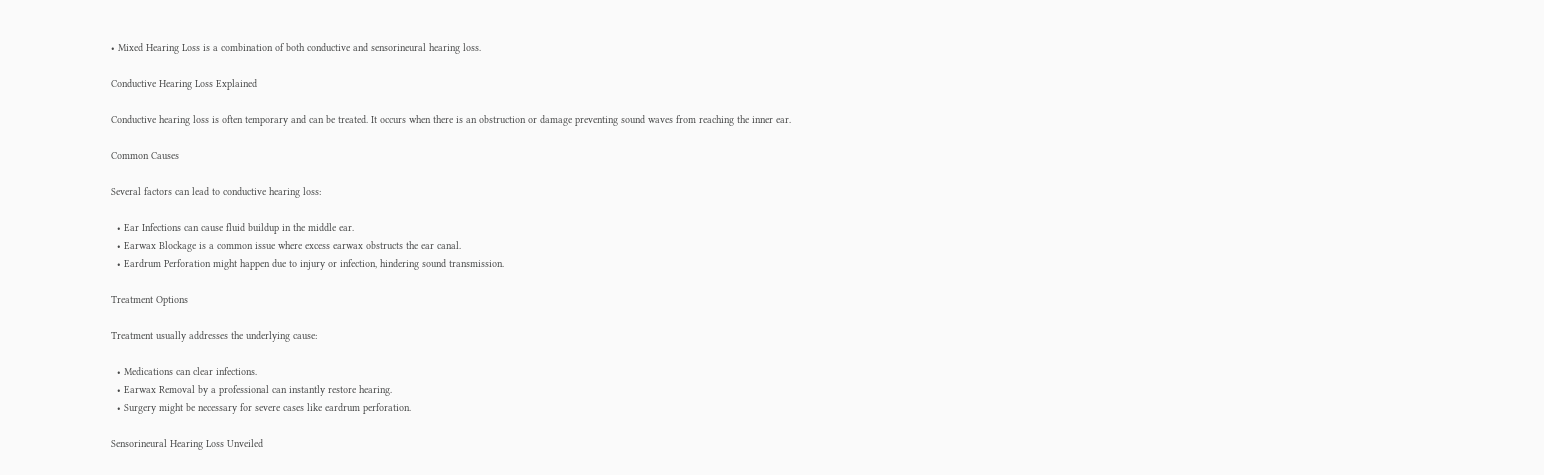• Mixed Hearing Loss is a combination of both conductive and sensorineural hearing loss.

Conductive Hearing Loss Explained

Conductive hearing loss is often temporary and can be treated. It occurs when there is an obstruction or damage preventing sound waves from reaching the inner ear.

Common Causes

Several factors can lead to conductive hearing loss:

  • Ear Infections can cause fluid buildup in the middle ear.
  • Earwax Blockage is a common issue where excess earwax obstructs the ear canal.
  • Eardrum Perforation might happen due to injury or infection, hindering sound transmission.

Treatment Options

Treatment usually addresses the underlying cause:

  • Medications can clear infections.
  • Earwax Removal by a professional can instantly restore hearing.
  • Surgery might be necessary for severe cases like eardrum perforation.

Sensorineural Hearing Loss Unveiled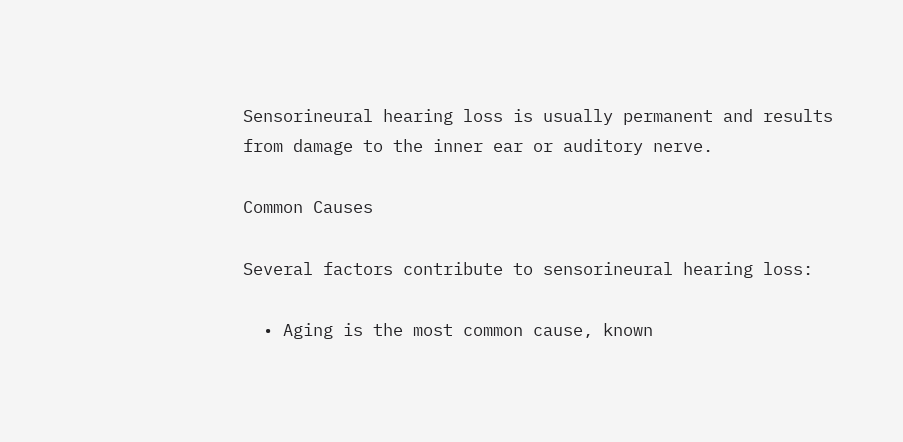Sensorineural hearing loss is usually permanent and results from damage to the inner ear or auditory nerve.

Common Causes

Several factors contribute to sensorineural hearing loss:

  • Aging is the most common cause, known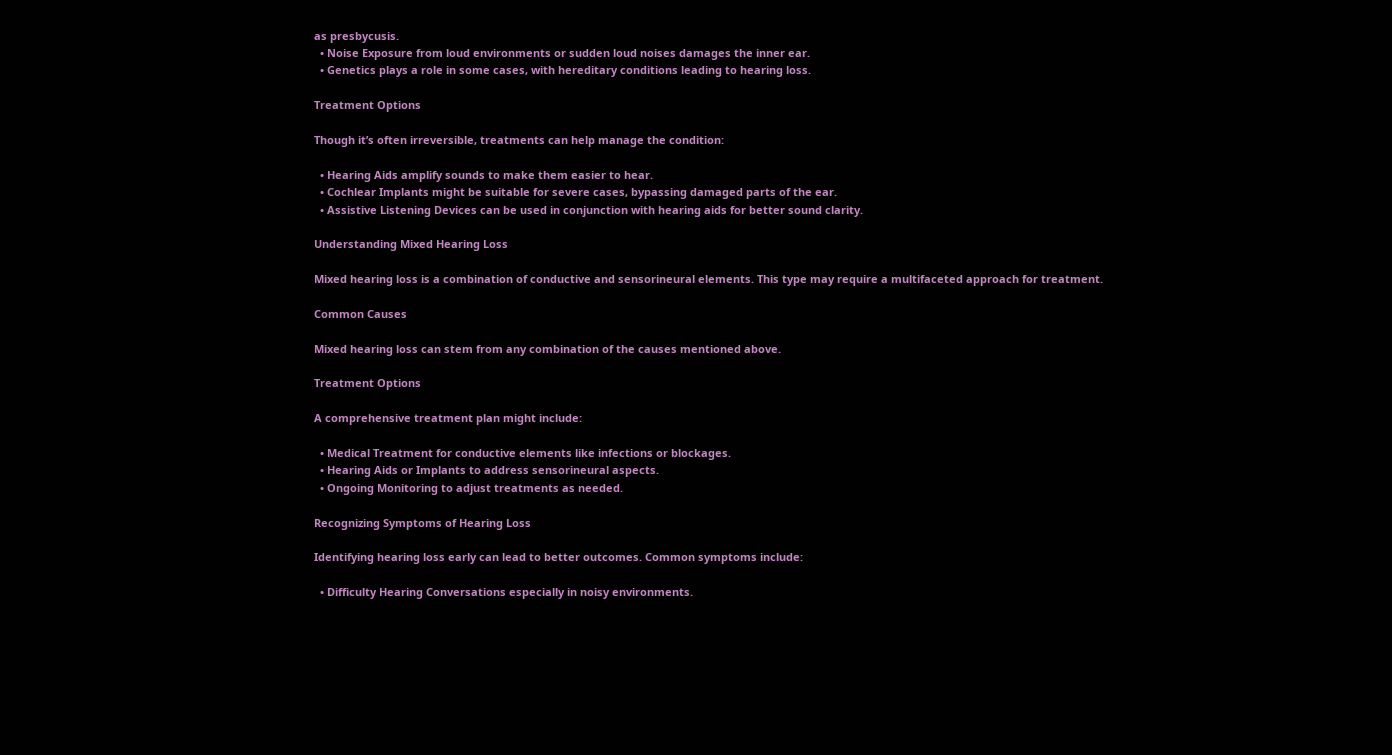as presbycusis.
  • Noise Exposure from loud environments or sudden loud noises damages the inner ear.
  • Genetics plays a role in some cases, with hereditary conditions leading to hearing loss.

Treatment Options

Though it’s often irreversible, treatments can help manage the condition:

  • Hearing Aids amplify sounds to make them easier to hear.
  • Cochlear Implants might be suitable for severe cases, bypassing damaged parts of the ear.
  • Assistive Listening Devices can be used in conjunction with hearing aids for better sound clarity.

Understanding Mixed Hearing Loss

Mixed hearing loss is a combination of conductive and sensorineural elements. This type may require a multifaceted approach for treatment.

Common Causes

Mixed hearing loss can stem from any combination of the causes mentioned above.

Treatment Options

A comprehensive treatment plan might include:

  • Medical Treatment for conductive elements like infections or blockages.
  • Hearing Aids or Implants to address sensorineural aspects.
  • Ongoing Monitoring to adjust treatments as needed.

Recognizing Symptoms of Hearing Loss

Identifying hearing loss early can lead to better outcomes. Common symptoms include:

  • Difficulty Hearing Conversations especially in noisy environments.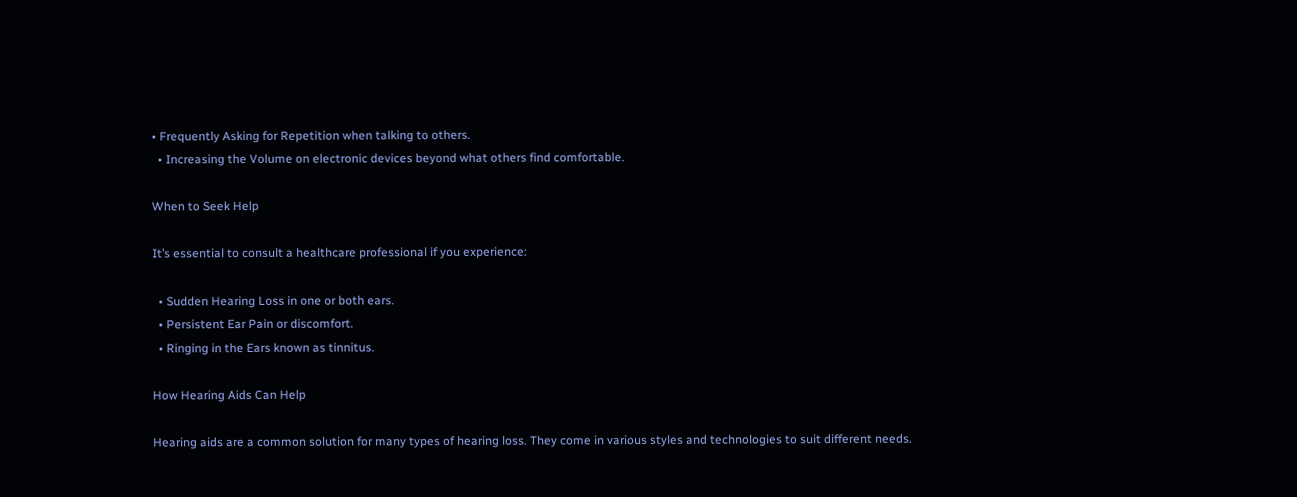• Frequently Asking for Repetition when talking to others.
  • Increasing the Volume on electronic devices beyond what others find comfortable.

When to Seek Help

It’s essential to consult a healthcare professional if you experience:

  • Sudden Hearing Loss in one or both ears.
  • Persistent Ear Pain or discomfort.
  • Ringing in the Ears known as tinnitus.

How Hearing Aids Can Help

Hearing aids are a common solution for many types of hearing loss. They come in various styles and technologies to suit different needs.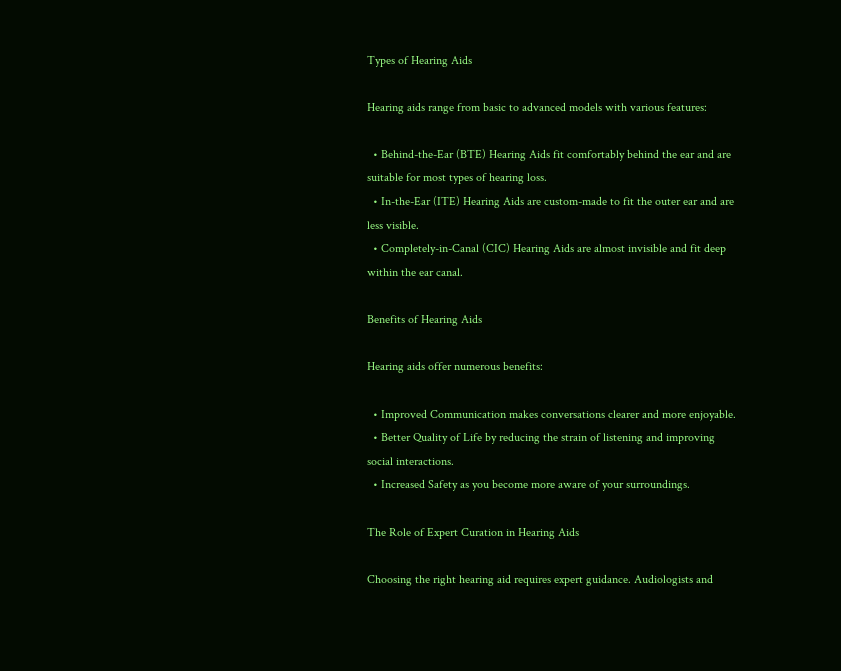Types of Hearing Aids

Hearing aids range from basic to advanced models with various features:

  • Behind-the-Ear (BTE) Hearing Aids fit comfortably behind the ear and are suitable for most types of hearing loss.
  • In-the-Ear (ITE) Hearing Aids are custom-made to fit the outer ear and are less visible.
  • Completely-in-Canal (CIC) Hearing Aids are almost invisible and fit deep within the ear canal.

Benefits of Hearing Aids

Hearing aids offer numerous benefits:

  • Improved Communication makes conversations clearer and more enjoyable.
  • Better Quality of Life by reducing the strain of listening and improving social interactions.
  • Increased Safety as you become more aware of your surroundings.

The Role of Expert Curation in Hearing Aids

Choosing the right hearing aid requires expert guidance. Audiologists and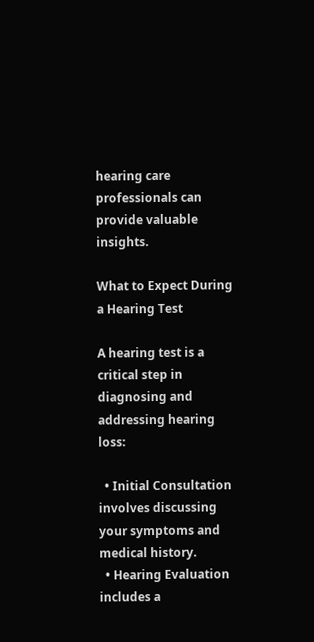hearing care professionals can provide valuable insights.

What to Expect During a Hearing Test

A hearing test is a critical step in diagnosing and addressing hearing loss:

  • Initial Consultation involves discussing your symptoms and medical history.
  • Hearing Evaluation includes a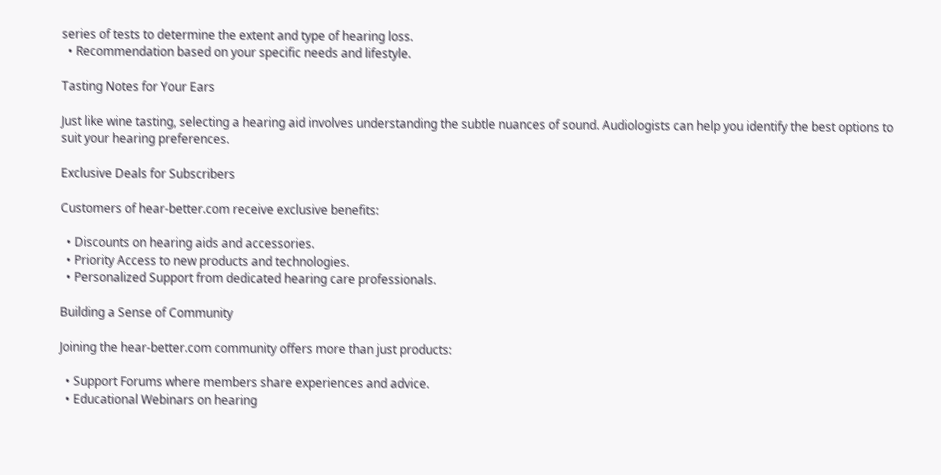series of tests to determine the extent and type of hearing loss.
  • Recommendation based on your specific needs and lifestyle.

Tasting Notes for Your Ears

Just like wine tasting, selecting a hearing aid involves understanding the subtle nuances of sound. Audiologists can help you identify the best options to suit your hearing preferences.

Exclusive Deals for Subscribers

Customers of hear-better.com receive exclusive benefits:

  • Discounts on hearing aids and accessories.
  • Priority Access to new products and technologies.
  • Personalized Support from dedicated hearing care professionals.

Building a Sense of Community

Joining the hear-better.com community offers more than just products:

  • Support Forums where members share experiences and advice.
  • Educational Webinars on hearing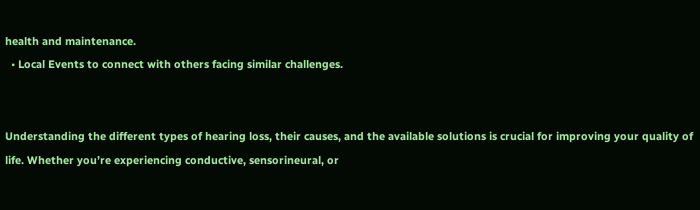health and maintenance.
  • Local Events to connect with others facing similar challenges.


Understanding the different types of hearing loss, their causes, and the available solutions is crucial for improving your quality of life. Whether you’re experiencing conductive, sensorineural, or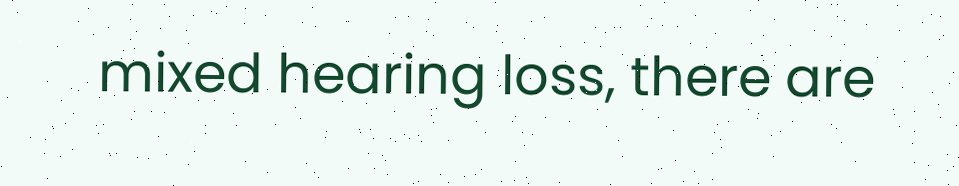mixed hearing loss, there are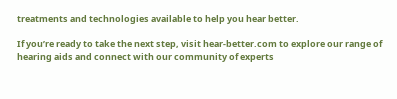treatments and technologies available to help you hear better.

If you’re ready to take the next step, visit hear-better.com to explore our range of hearing aids and connect with our community of experts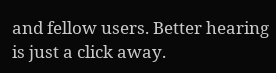and fellow users. Better hearing is just a click away.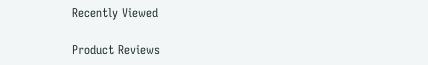Recently Viewed

Product Reviews